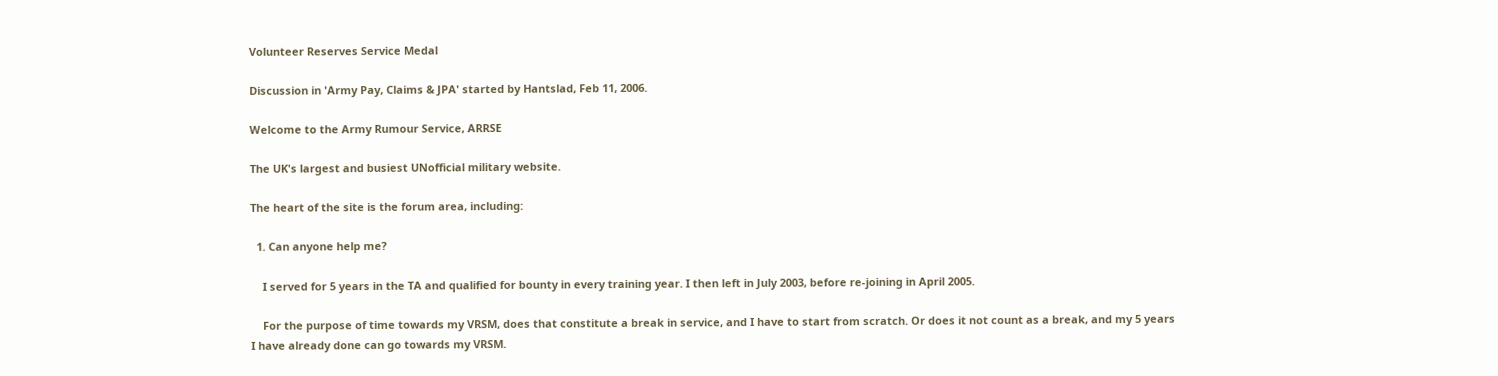Volunteer Reserves Service Medal

Discussion in 'Army Pay, Claims & JPA' started by Hantslad, Feb 11, 2006.

Welcome to the Army Rumour Service, ARRSE

The UK's largest and busiest UNofficial military website.

The heart of the site is the forum area, including:

  1. Can anyone help me?

    I served for 5 years in the TA and qualified for bounty in every training year. I then left in July 2003, before re-joining in April 2005.

    For the purpose of time towards my VRSM, does that constitute a break in service, and I have to start from scratch. Or does it not count as a break, and my 5 years I have already done can go towards my VRSM.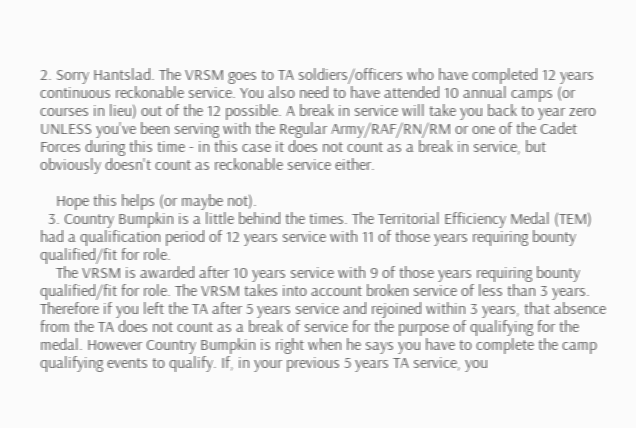2. Sorry Hantslad. The VRSM goes to TA soldiers/officers who have completed 12 years continuous reckonable service. You also need to have attended 10 annual camps (or courses in lieu) out of the 12 possible. A break in service will take you back to year zero UNLESS you've been serving with the Regular Army/RAF/RN/RM or one of the Cadet Forces during this time - in this case it does not count as a break in service, but obviously doesn't count as reckonable service either.

    Hope this helps (or maybe not).
  3. Country Bumpkin is a little behind the times. The Territorial Efficiency Medal (TEM) had a qualification period of 12 years service with 11 of those years requiring bounty qualified/fit for role.
    The VRSM is awarded after 10 years service with 9 of those years requiring bounty qualified/fit for role. The VRSM takes into account broken service of less than 3 years. Therefore if you left the TA after 5 years service and rejoined within 3 years, that absence from the TA does not count as a break of service for the purpose of qualifying for the medal. However Country Bumpkin is right when he says you have to complete the camp qualifying events to qualify. If, in your previous 5 years TA service, you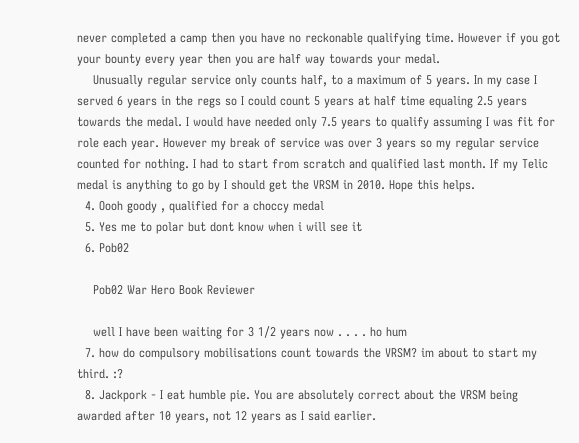never completed a camp then you have no reckonable qualifying time. However if you got your bounty every year then you are half way towards your medal.
    Unusually regular service only counts half, to a maximum of 5 years. In my case I served 6 years in the regs so I could count 5 years at half time equaling 2.5 years towards the medal. I would have needed only 7.5 years to qualify assuming I was fit for role each year. However my break of service was over 3 years so my regular service counted for nothing. I had to start from scratch and qualified last month. If my Telic medal is anything to go by I should get the VRSM in 2010. Hope this helps.
  4. Oooh goody , qualified for a choccy medal
  5. Yes me to polar but dont know when i will see it
  6. Pob02

    Pob02 War Hero Book Reviewer

    well I have been waiting for 3 1/2 years now . . . . ho hum
  7. how do compulsory mobilisations count towards the VRSM? im about to start my third. :?
  8. Jackpork - I eat humble pie. You are absolutely correct about the VRSM being awarded after 10 years, not 12 years as I said earlier.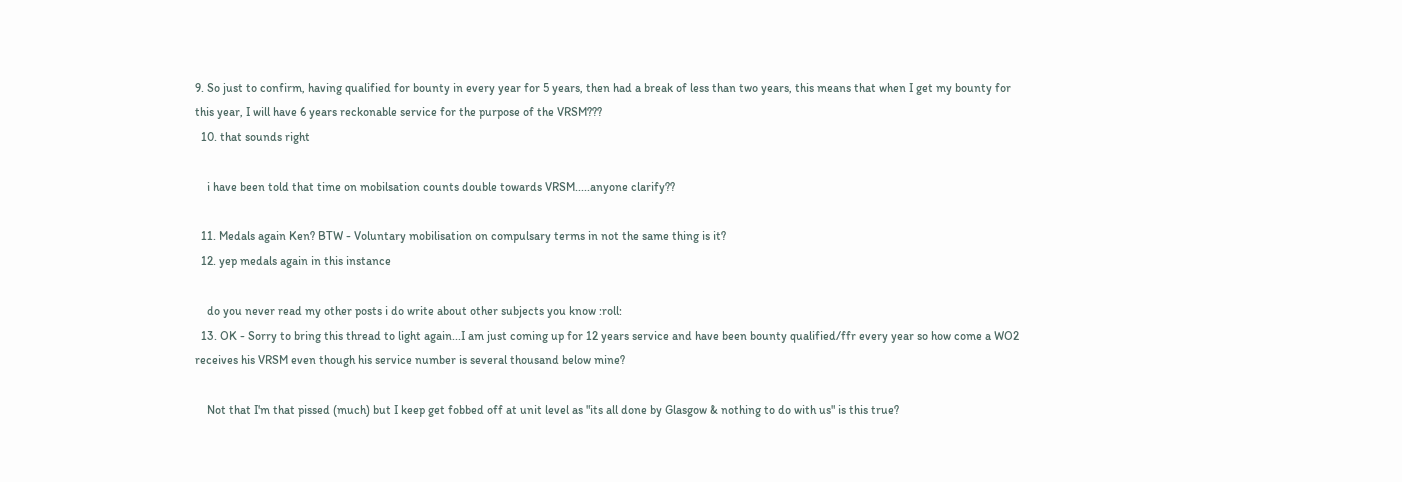9. So just to confirm, having qualified for bounty in every year for 5 years, then had a break of less than two years, this means that when I get my bounty for this year, I will have 6 years reckonable service for the purpose of the VRSM???
  10. that sounds right

    i have been told that time on mobilsation counts double towards VRSM.....anyone clarify??

  11. Medals again Ken? BTW - Voluntary mobilisation on compulsary terms in not the same thing is it?
  12. yep medals again in this instance

    do you never read my other posts i do write about other subjects you know :roll:
  13. OK - Sorry to bring this thread to light again...I am just coming up for 12 years service and have been bounty qualified/ffr every year so how come a WO2 receives his VRSM even though his service number is several thousand below mine?

    Not that I'm that pissed (much) but I keep get fobbed off at unit level as "its all done by Glasgow & nothing to do with us" is this true?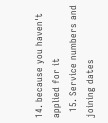14. because you haven't applied for it
  15. Service numbers and joining dates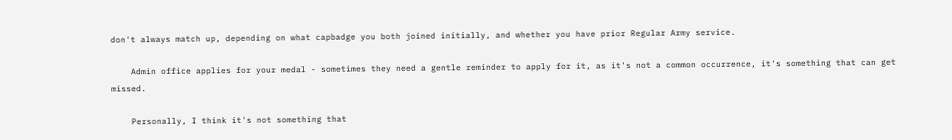don't always match up, depending on what capbadge you both joined initially, and whether you have prior Regular Army service.

    Admin office applies for your medal - sometimes they need a gentle reminder to apply for it, as it's not a common occurrence, it's something that can get missed.

    Personally, I think it's not something that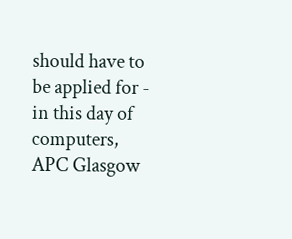should have to be applied for - in this day of computers, APC Glasgow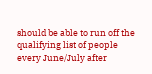should be able to run off the qualifying list of people every June/July after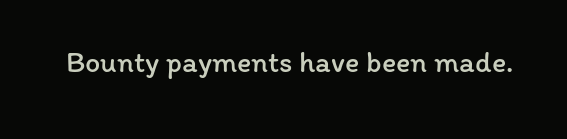Bounty payments have been made.